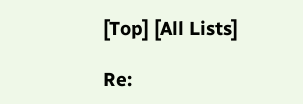[Top] [All Lists]

Re: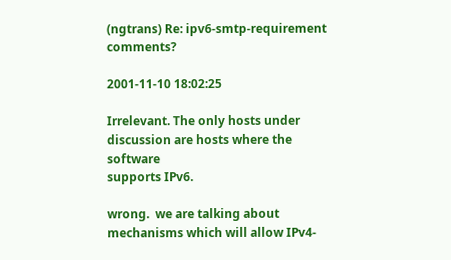(ngtrans) Re: ipv6-smtp-requirement comments?

2001-11-10 18:02:25

Irrelevant. The only hosts under discussion are hosts where the software
supports IPv6.

wrong.  we are talking about mechanisms which will allow IPv4-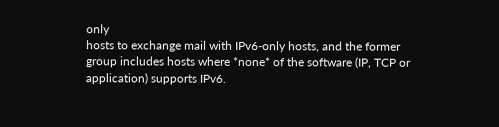only
hosts to exchange mail with IPv6-only hosts, and the former
group includes hosts where *none* of the software (IP, TCP or
application) supports IPv6.